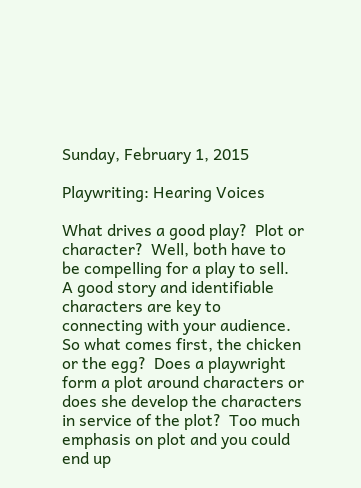Sunday, February 1, 2015

Playwriting: Hearing Voices

What drives a good play?  Plot or character?  Well, both have to be compelling for a play to sell.  A good story and identifiable characters are key to connecting with your audience.   So what comes first, the chicken or the egg?  Does a playwright form a plot around characters or does she develop the characters in service of the plot?  Too much emphasis on plot and you could end up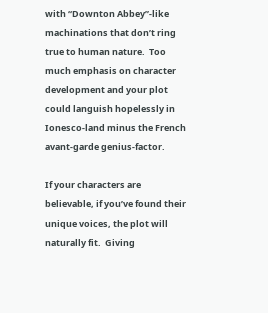with “Downton Abbey”-like machinations that don’t ring true to human nature.  Too much emphasis on character development and your plot could languish hopelessly in Ionesco-land minus the French avant-garde genius-factor.

If your characters are believable, if you’ve found their unique voices, the plot will naturally fit.  Giving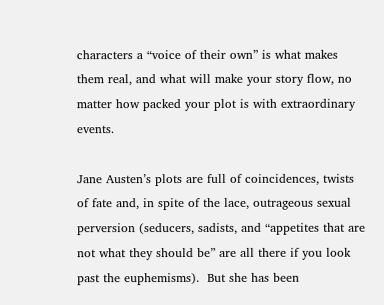characters a “voice of their own” is what makes them real, and what will make your story flow, no matter how packed your plot is with extraordinary events.

Jane Austen’s plots are full of coincidences, twists of fate and, in spite of the lace, outrageous sexual perversion (seducers, sadists, and “appetites that are not what they should be” are all there if you look past the euphemisms).  But she has been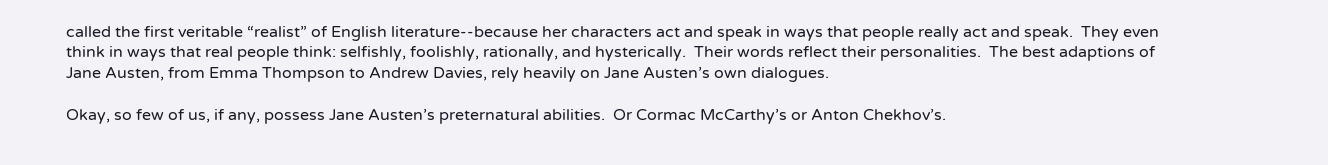called the first veritable “realist” of English literature--because her characters act and speak in ways that people really act and speak.  They even think in ways that real people think: selfishly, foolishly, rationally, and hysterically.  Their words reflect their personalities.  The best adaptions of Jane Austen, from Emma Thompson to Andrew Davies, rely heavily on Jane Austen’s own dialogues.

Okay, so few of us, if any, possess Jane Austen’s preternatural abilities.  Or Cormac McCarthy’s or Anton Chekhov’s.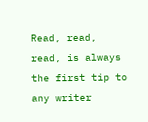Read, read, read, is always the first tip to any writer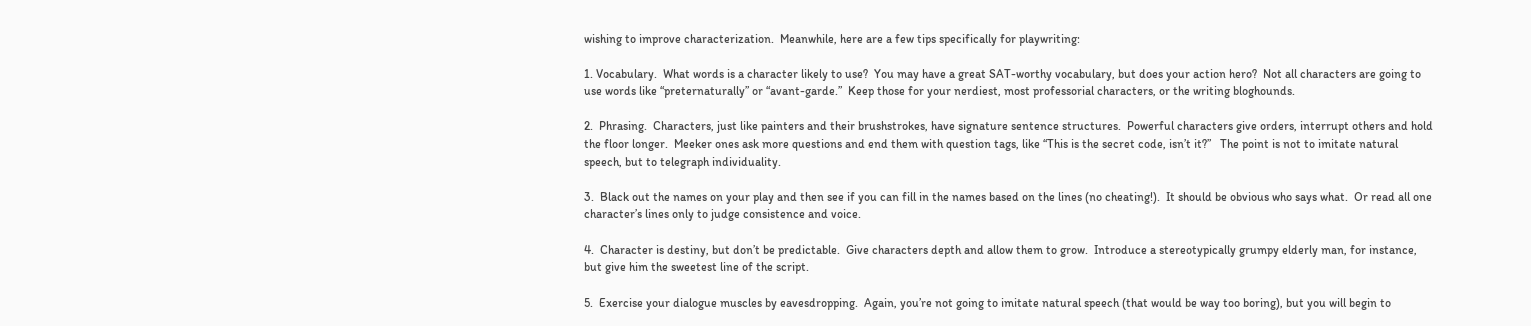wishing to improve characterization.  Meanwhile, here are a few tips specifically for playwriting:

1. Vocabulary.  What words is a character likely to use?  You may have a great SAT-worthy vocabulary, but does your action hero?  Not all characters are going to use words like “preternaturally” or “avant-garde.”  Keep those for your nerdiest, most professorial characters, or the writing bloghounds.

2.  Phrasing.  Characters, just like painters and their brushstrokes, have signature sentence structures.  Powerful characters give orders, interrupt others and hold the floor longer.  Meeker ones ask more questions and end them with question tags, like “This is the secret code, isn’t it?”   The point is not to imitate natural speech, but to telegraph individuality.

3.  Black out the names on your play and then see if you can fill in the names based on the lines (no cheating!).  It should be obvious who says what.  Or read all one character’s lines only to judge consistence and voice.

4.  Character is destiny, but don’t be predictable.  Give characters depth and allow them to grow.  Introduce a stereotypically grumpy elderly man, for instance, but give him the sweetest line of the script.

5.  Exercise your dialogue muscles by eavesdropping.  Again, you’re not going to imitate natural speech (that would be way too boring), but you will begin to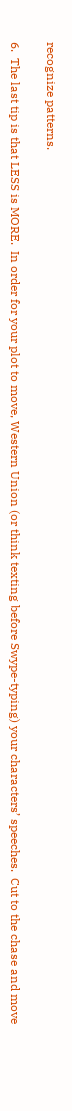recognize patterns.

6.  The last tip is that LESS is MORE.  In order for your plot to move, Western Union (or think texting before Swype-typing) your characters’ speeches.  Cut to the chase and move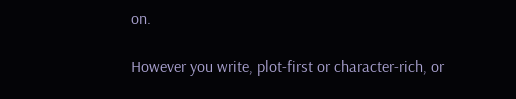on.

However you write, plot-first or character-rich, or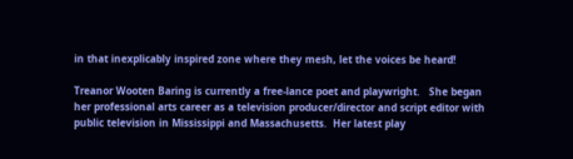in that inexplicably inspired zone where they mesh, let the voices be heard!

Treanor Wooten Baring is currently a free-lance poet and playwright.   She began her professional arts career as a television producer/director and script editor with public television in Mississippi and Massachusetts.  Her latest play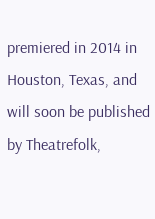premiered in 2014 in Houston, Texas, and will soon be published by Theatrefolk,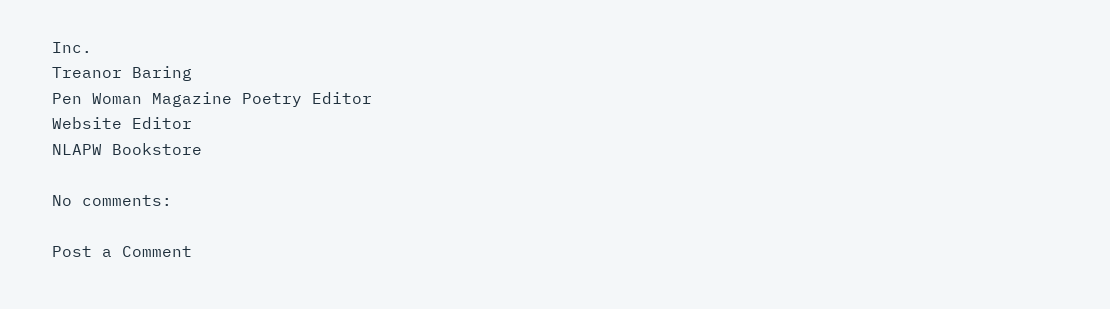Inc.
Treanor Baring
Pen Woman Magazine Poetry Editor
Website Editor
NLAPW Bookstore

No comments:

Post a Comment